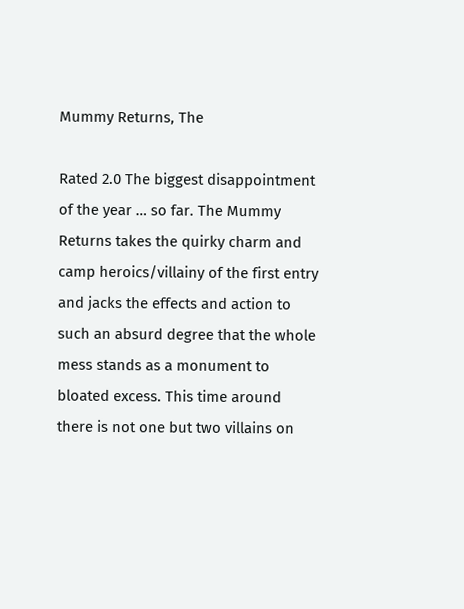Mummy Returns, The

Rated 2.0 The biggest disappointment of the year … so far. The Mummy Returns takes the quirky charm and camp heroics/villainy of the first entry and jacks the effects and action to such an absurd degree that the whole mess stands as a monument to bloated excess. This time around there is not one but two villains on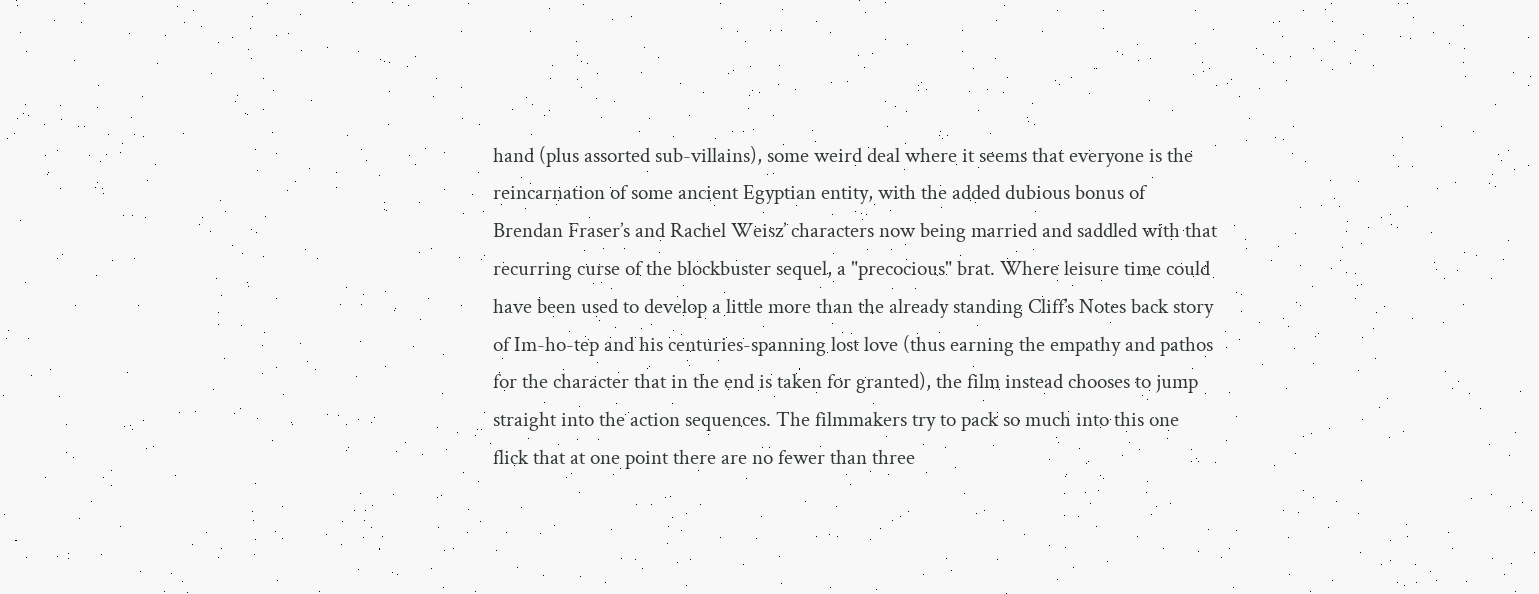hand (plus assorted sub-villains), some weird deal where it seems that everyone is the reincarnation of some ancient Egyptian entity, with the added dubious bonus of Brendan Fraser’s and Rachel Weisz’ characters now being married and saddled with that recurring curse of the blockbuster sequel, a "precocious" brat. Where leisure time could have been used to develop a little more than the already standing Cliff’s Notes back story of Im-ho-tep and his centuries-spanning lost love (thus earning the empathy and pathos for the character that in the end is taken for granted), the film instead chooses to jump straight into the action sequences. The filmmakers try to pack so much into this one flick that at one point there are no fewer than three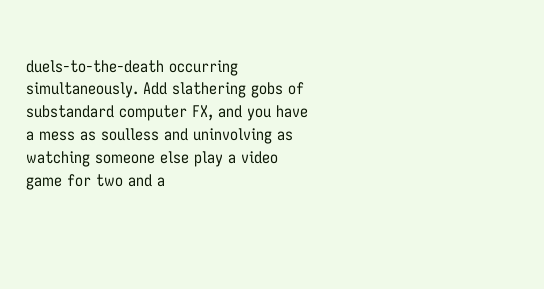duels-to-the-death occurring simultaneously. Add slathering gobs of substandard computer FX, and you have a mess as soulless and uninvolving as watching someone else play a video game for two and a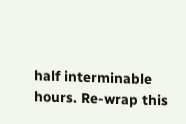half interminable hours. Re-wrap this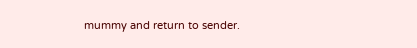mummy and return to sender.